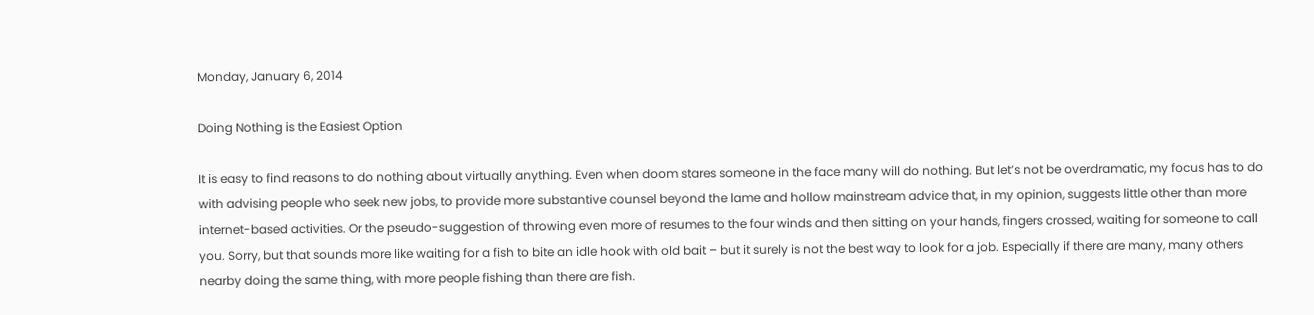Monday, January 6, 2014

Doing Nothing is the Easiest Option

It is easy to find reasons to do nothing about virtually anything. Even when doom stares someone in the face many will do nothing. But let’s not be overdramatic, my focus has to do with advising people who seek new jobs, to provide more substantive counsel beyond the lame and hollow mainstream advice that, in my opinion, suggests little other than more internet-based activities. Or the pseudo-suggestion of throwing even more of resumes to the four winds and then sitting on your hands, fingers crossed, waiting for someone to call you. Sorry, but that sounds more like waiting for a fish to bite an idle hook with old bait – but it surely is not the best way to look for a job. Especially if there are many, many others nearby doing the same thing, with more people fishing than there are fish.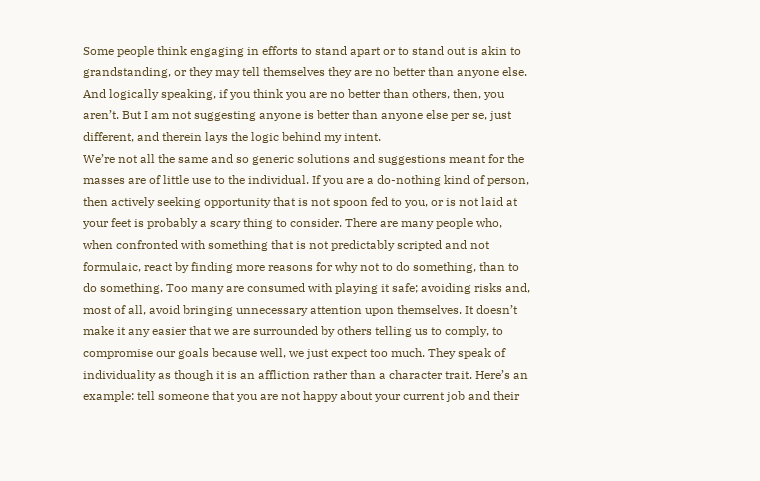Some people think engaging in efforts to stand apart or to stand out is akin to grandstanding, or they may tell themselves they are no better than anyone else. And logically speaking, if you think you are no better than others, then, you aren’t. But I am not suggesting anyone is better than anyone else per se, just different, and therein lays the logic behind my intent.
We’re not all the same and so generic solutions and suggestions meant for the masses are of little use to the individual. If you are a do-nothing kind of person, then actively seeking opportunity that is not spoon fed to you, or is not laid at your feet is probably a scary thing to consider. There are many people who, when confronted with something that is not predictably scripted and not formulaic, react by finding more reasons for why not to do something, than to do something. Too many are consumed with playing it safe; avoiding risks and, most of all, avoid bringing unnecessary attention upon themselves. It doesn’t make it any easier that we are surrounded by others telling us to comply, to compromise our goals because well, we just expect too much. They speak of individuality as though it is an affliction rather than a character trait. Here’s an example: tell someone that you are not happy about your current job and their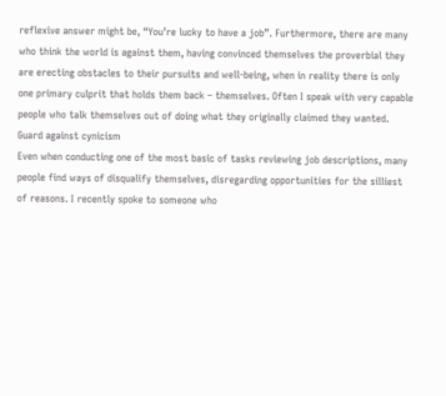reflexive answer might be, “You’re lucky to have a job”. Furthermore, there are many who think the world is against them, having convinced themselves the proverbial they are erecting obstacles to their pursuits and well-being, when in reality there is only one primary culprit that holds them back – themselves. Often I speak with very capable people who talk themselves out of doing what they originally claimed they wanted.
Guard against cynicism
Even when conducting one of the most basic of tasks reviewing job descriptions, many people find ways of disqualify themselves, disregarding opportunities for the silliest of reasons. I recently spoke to someone who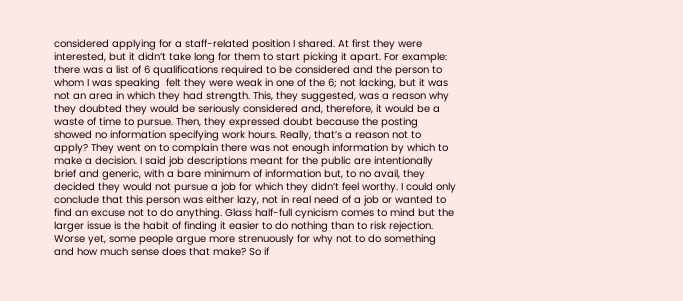considered applying for a staff-related position I shared. At first they were interested, but it didn’t take long for them to start picking it apart. For example: there was a list of 6 qualifications required to be considered and the person to whom I was speaking  felt they were weak in one of the 6; not lacking, but it was not an area in which they had strength. This, they suggested, was a reason why they doubted they would be seriously considered and, therefore, it would be a waste of time to pursue. Then, they expressed doubt because the posting showed no information specifying work hours. Really, that’s a reason not to apply? They went on to complain there was not enough information by which to make a decision. I said job descriptions meant for the public are intentionally brief and generic, with a bare minimum of information but, to no avail, they decided they would not pursue a job for which they didn’t feel worthy. I could only conclude that this person was either lazy, not in real need of a job or wanted to find an excuse not to do anything. Glass half-full cynicism comes to mind but the larger issue is the habit of finding it easier to do nothing than to risk rejection. Worse yet, some people argue more strenuously for why not to do something and how much sense does that make? So if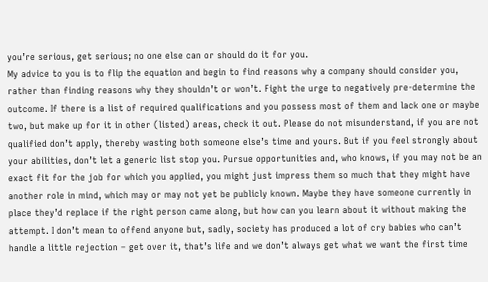you’re serious, get serious; no one else can or should do it for you.
My advice to you is to flip the equation and begin to find reasons why a company should consider you, rather than finding reasons why they shouldn’t or won’t. Fight the urge to negatively pre-determine the outcome. If there is a list of required qualifications and you possess most of them and lack one or maybe two, but make up for it in other (listed) areas, check it out. Please do not misunderstand, if you are not qualified don’t apply, thereby wasting both someone else’s time and yours. But if you feel strongly about your abilities, don’t let a generic list stop you. Pursue opportunities and, who knows, if you may not be an exact fit for the job for which you applied, you might just impress them so much that they might have another role in mind, which may or may not yet be publicly known. Maybe they have someone currently in place they’d replace if the right person came along, but how can you learn about it without making the attempt. I don’t mean to offend anyone but, sadly, society has produced a lot of cry babies who can’t handle a little rejection – get over it, that’s life and we don’t always get what we want the first time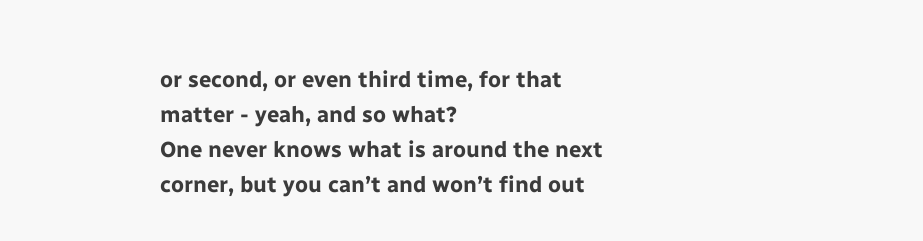or second, or even third time, for that matter - yeah, and so what?
One never knows what is around the next corner, but you can’t and won’t find out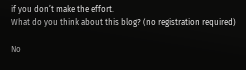if you don’t make the effort.
What do you think about this blog? (no registration required)

No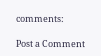comments:

Post a Comment